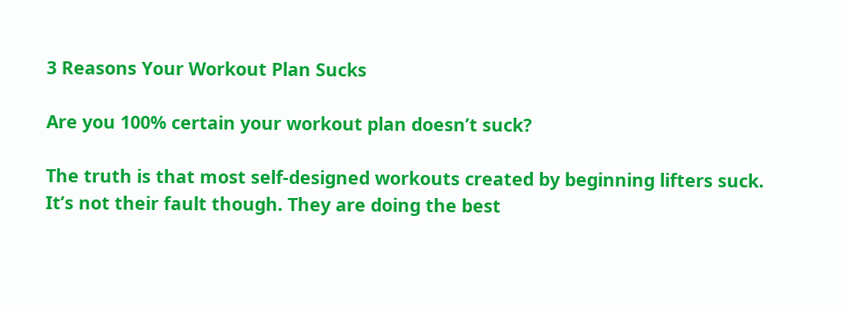3 Reasons Your Workout Plan Sucks

Are you 100% certain your workout plan doesn’t suck?

The truth is that most self-designed workouts created by beginning lifters suck. It’s not their fault though. They are doing the best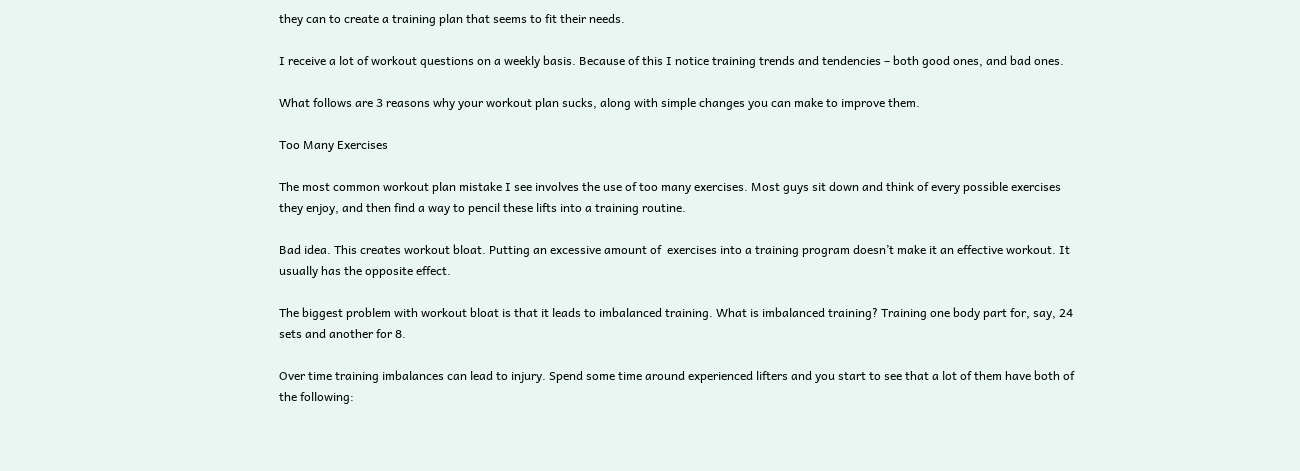they can to create a training plan that seems to fit their needs.

I receive a lot of workout questions on a weekly basis. Because of this I notice training trends and tendencies – both good ones, and bad ones.

What follows are 3 reasons why your workout plan sucks, along with simple changes you can make to improve them.

Too Many Exercises

The most common workout plan mistake I see involves the use of too many exercises. Most guys sit down and think of every possible exercises they enjoy, and then find a way to pencil these lifts into a training routine.

Bad idea. This creates workout bloat. Putting an excessive amount of  exercises into a training program doesn’t make it an effective workout. It usually has the opposite effect.

The biggest problem with workout bloat is that it leads to imbalanced training. What is imbalanced training? Training one body part for, say, 24 sets and another for 8.

Over time training imbalances can lead to injury. Spend some time around experienced lifters and you start to see that a lot of them have both of the following: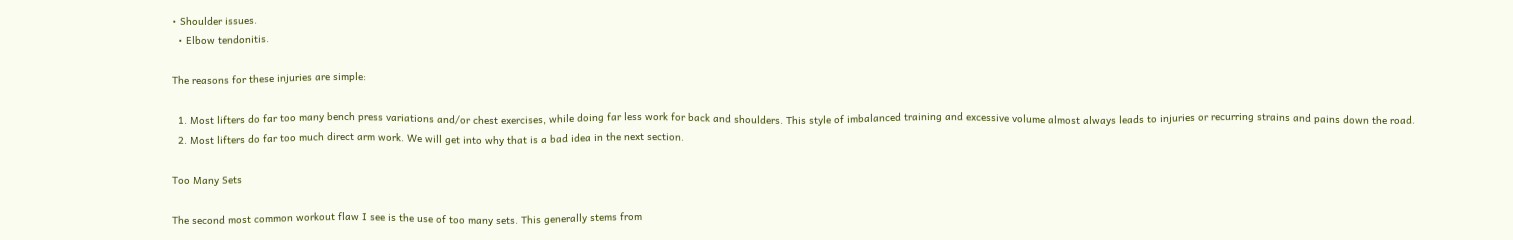• Shoulder issues.
  • Elbow tendonitis.

The reasons for these injuries are simple:

  1. Most lifters do far too many bench press variations and/or chest exercises, while doing far less work for back and shoulders. This style of imbalanced training and excessive volume almost always leads to injuries or recurring strains and pains down the road.
  2. Most lifters do far too much direct arm work. We will get into why that is a bad idea in the next section.

Too Many Sets

The second most common workout flaw I see is the use of too many sets. This generally stems from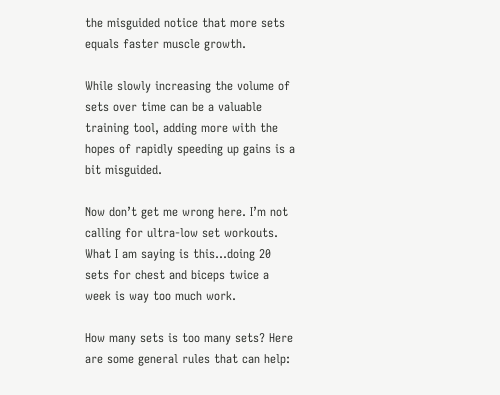the misguided notice that more sets equals faster muscle growth.

While slowly increasing the volume of sets over time can be a valuable training tool, adding more with the hopes of rapidly speeding up gains is a bit misguided.

Now don’t get me wrong here. I’m not calling for ultra-low set workouts. What I am saying is this…doing 20 sets for chest and biceps twice a week is way too much work.

How many sets is too many sets? Here are some general rules that can help: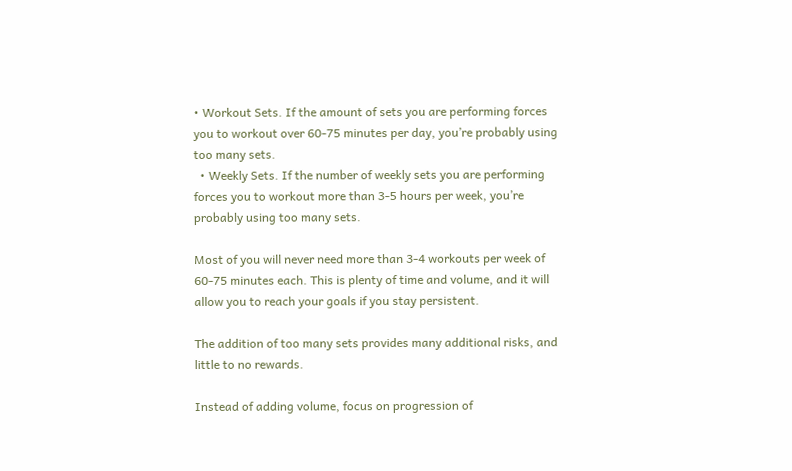• Workout Sets. If the amount of sets you are performing forces you to workout over 60-75 minutes per day, you’re probably using too many sets.
  • Weekly Sets. If the number of weekly sets you are performing forces you to workout more than 3-5 hours per week, you’re probably using too many sets.

Most of you will never need more than 3-4 workouts per week of 60-75 minutes each. This is plenty of time and volume, and it will allow you to reach your goals if you stay persistent.

The addition of too many sets provides many additional risks, and little to no rewards.

Instead of adding volume, focus on progression of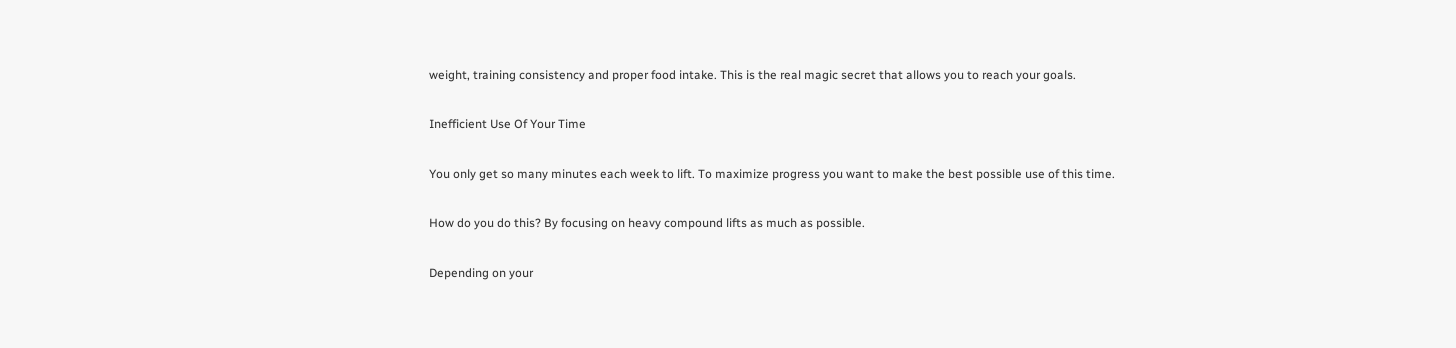weight, training consistency and proper food intake. This is the real magic secret that allows you to reach your goals.

Inefficient Use Of Your Time

You only get so many minutes each week to lift. To maximize progress you want to make the best possible use of this time.

How do you do this? By focusing on heavy compound lifts as much as possible.

Depending on your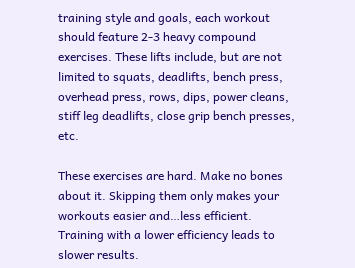training style and goals, each workout should feature 2-3 heavy compound exercises. These lifts include, but are not limited to squats, deadlifts, bench press, overhead press, rows, dips, power cleans, stiff leg deadlifts, close grip bench presses, etc.

These exercises are hard. Make no bones about it. Skipping them only makes your workouts easier and…less efficient. Training with a lower efficiency leads to slower results.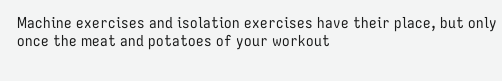Machine exercises and isolation exercises have their place, but only once the meat and potatoes of your workout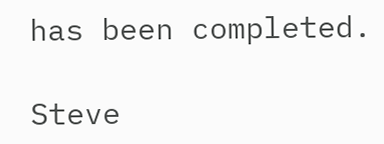has been completed.

Steve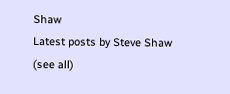Shaw
Latest posts by Steve Shaw (see all)